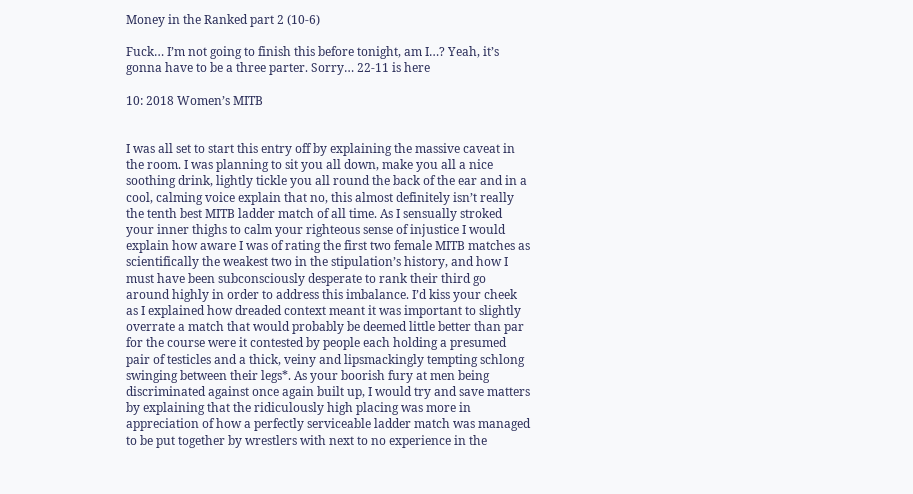Money in the Ranked part 2 (10-6)

Fuck… I’m not going to finish this before tonight, am I…? Yeah, it’s gonna have to be a three parter. Sorry… 22-11 is here

10: 2018 Women’s MITB


I was all set to start this entry off by explaining the massive caveat in the room. I was planning to sit you all down, make you all a nice soothing drink, lightly tickle you all round the back of the ear and in a cool, calming voice explain that no, this almost definitely isn’t really the tenth best MITB ladder match of all time. As I sensually stroked your inner thighs to calm your righteous sense of injustice I would explain how aware I was of rating the first two female MITB matches as scientifically the weakest two in the stipulation’s history, and how I must have been subconsciously desperate to rank their third go around highly in order to address this imbalance. I’d kiss your cheek as I explained how dreaded context meant it was important to slightly overrate a match that would probably be deemed little better than par for the course were it contested by people each holding a presumed pair of testicles and a thick, veiny and lipsmackingly tempting schlong swinging between their legs*. As your boorish fury at men being discriminated against once again built up, I would try and save matters by explaining that the ridiculously high placing was more in appreciation of how a perfectly serviceable ladder match was managed to be put together by wrestlers with next to no experience in the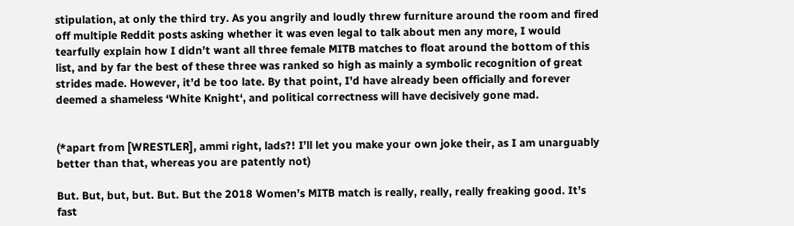stipulation, at only the third try. As you angrily and loudly threw furniture around the room and fired off multiple Reddit posts asking whether it was even legal to talk about men any more, I would tearfully explain how I didn’t want all three female MITB matches to float around the bottom of this list, and by far the best of these three was ranked so high as mainly a symbolic recognition of great strides made. However, it’d be too late. By that point, I’d have already been officially and forever deemed a shameless ‘White Knight‘, and political correctness will have decisively gone mad.


(*apart from [WRESTLER], ammi right, lads?! I’ll let you make your own joke their, as I am unarguably better than that, whereas you are patently not)

But. But, but, but. But. But the 2018 Women’s MITB match is really, really, really freaking good. It’s fast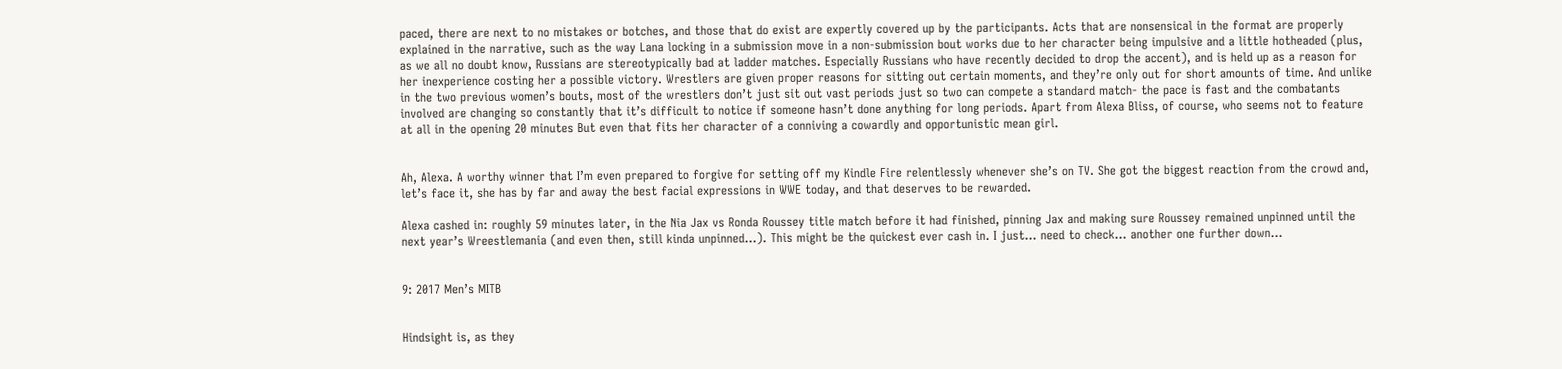paced, there are next to no mistakes or botches, and those that do exist are expertly covered up by the participants. Acts that are nonsensical in the format are properly explained in the narrative, such as the way Lana locking in a submission move in a non-submission bout works due to her character being impulsive and a little hotheaded (plus, as we all no doubt know, Russians are stereotypically bad at ladder matches. Especially Russians who have recently decided to drop the accent), and is held up as a reason for her inexperience costing her a possible victory. Wrestlers are given proper reasons for sitting out certain moments, and they’re only out for short amounts of time. And unlike in the two previous women’s bouts, most of the wrestlers don’t just sit out vast periods just so two can compete a standard match- the pace is fast and the combatants involved are changing so constantly that it’s difficult to notice if someone hasn’t done anything for long periods. Apart from Alexa Bliss, of course, who seems not to feature at all in the opening 20 minutes But even that fits her character of a conniving a cowardly and opportunistic mean girl.


Ah, Alexa. A worthy winner that I’m even prepared to forgive for setting off my Kindle Fire relentlessly whenever she’s on TV. She got the biggest reaction from the crowd and, let’s face it, she has by far and away the best facial expressions in WWE today, and that deserves to be rewarded.

Alexa cashed in: roughly 59 minutes later, in the Nia Jax vs Ronda Roussey title match before it had finished, pinning Jax and making sure Roussey remained unpinned until the next year’s Wreestlemania (and even then, still kinda unpinned…). This might be the quickest ever cash in. I just… need to check… another one further down…


9: 2017 Men’s MITB


Hindsight is, as they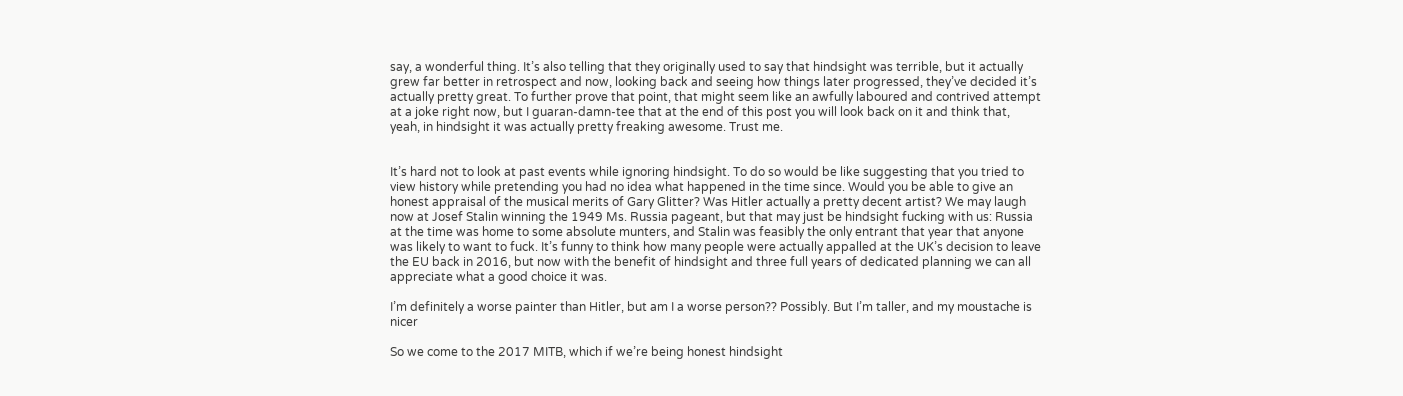say, a wonderful thing. It’s also telling that they originally used to say that hindsight was terrible, but it actually grew far better in retrospect and now, looking back and seeing how things later progressed, they’ve decided it’s actually pretty great. To further prove that point, that might seem like an awfully laboured and contrived attempt at a joke right now, but I guaran-damn-tee that at the end of this post you will look back on it and think that, yeah, in hindsight it was actually pretty freaking awesome. Trust me.


It’s hard not to look at past events while ignoring hindsight. To do so would be like suggesting that you tried to view history while pretending you had no idea what happened in the time since. Would you be able to give an honest appraisal of the musical merits of Gary Glitter? Was Hitler actually a pretty decent artist? We may laugh now at Josef Stalin winning the 1949 Ms. Russia pageant, but that may just be hindsight fucking with us: Russia at the time was home to some absolute munters, and Stalin was feasibly the only entrant that year that anyone was likely to want to fuck. It’s funny to think how many people were actually appalled at the UK’s decision to leave the EU back in 2016, but now with the benefit of hindsight and three full years of dedicated planning we can all appreciate what a good choice it was.

I’m definitely a worse painter than Hitler, but am I a worse person?? Possibly. But I’m taller, and my moustache is nicer

So we come to the 2017 MITB, which if we’re being honest hindsight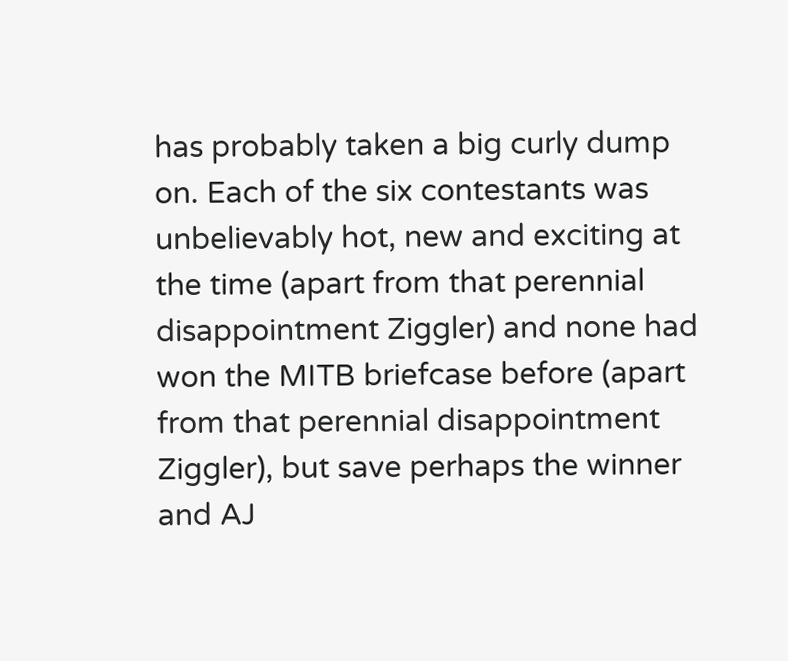has probably taken a big curly dump on. Each of the six contestants was unbelievably hot, new and exciting at the time (apart from that perennial disappointment Ziggler) and none had won the MITB briefcase before (apart from that perennial disappointment Ziggler), but save perhaps the winner and AJ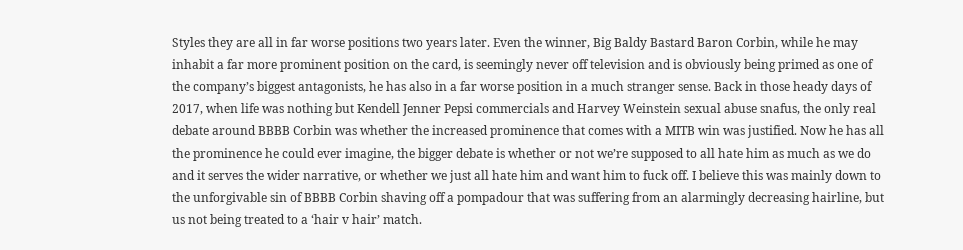Styles they are all in far worse positions two years later. Even the winner, Big Baldy Bastard Baron Corbin, while he may inhabit a far more prominent position on the card, is seemingly never off television and is obviously being primed as one of the company’s biggest antagonists, he has also in a far worse position in a much stranger sense. Back in those heady days of 2017, when life was nothing but Kendell Jenner Pepsi commercials and Harvey Weinstein sexual abuse snafus, the only real debate around BBBB Corbin was whether the increased prominence that comes with a MITB win was justified. Now he has all the prominence he could ever imagine, the bigger debate is whether or not we’re supposed to all hate him as much as we do and it serves the wider narrative, or whether we just all hate him and want him to fuck off. I believe this was mainly down to the unforgivable sin of BBBB Corbin shaving off a pompadour that was suffering from an alarmingly decreasing hairline, but us not being treated to a ‘hair v hair’ match.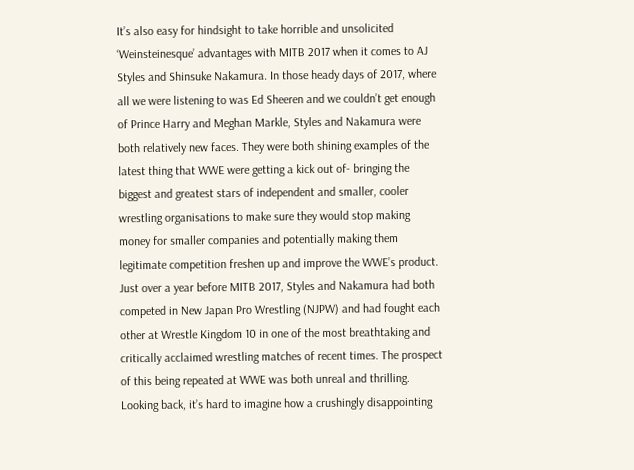It’s also easy for hindsight to take horrible and unsolicited ‘Weinsteinesque’ advantages with MITB 2017 when it comes to AJ Styles and Shinsuke Nakamura. In those heady days of 2017, where all we were listening to was Ed Sheeren and we couldn’t get enough of Prince Harry and Meghan Markle, Styles and Nakamura were both relatively new faces. They were both shining examples of the latest thing that WWE were getting a kick out of- bringing the biggest and greatest stars of independent and smaller, cooler wrestling organisations to make sure they would stop making money for smaller companies and potentially making them legitimate competition freshen up and improve the WWE’s product. Just over a year before MITB 2017, Styles and Nakamura had both competed in New Japan Pro Wrestling (NJPW) and had fought each other at Wrestle Kingdom 10 in one of the most breathtaking and critically acclaimed wrestling matches of recent times. The prospect of this being repeated at WWE was both unreal and thrilling. Looking back, it’s hard to imagine how a crushingly disappointing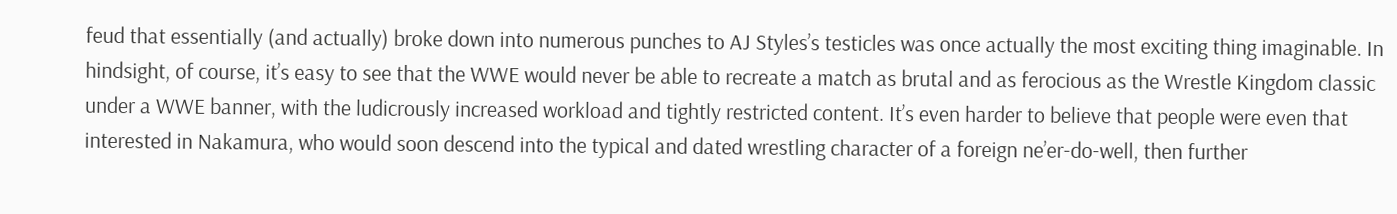feud that essentially (and actually) broke down into numerous punches to AJ Styles’s testicles was once actually the most exciting thing imaginable. In hindsight, of course, it’s easy to see that the WWE would never be able to recreate a match as brutal and as ferocious as the Wrestle Kingdom classic under a WWE banner, with the ludicrously increased workload and tightly restricted content. It’s even harder to believe that people were even that interested in Nakamura, who would soon descend into the typical and dated wrestling character of a foreign ne’er-do-well, then further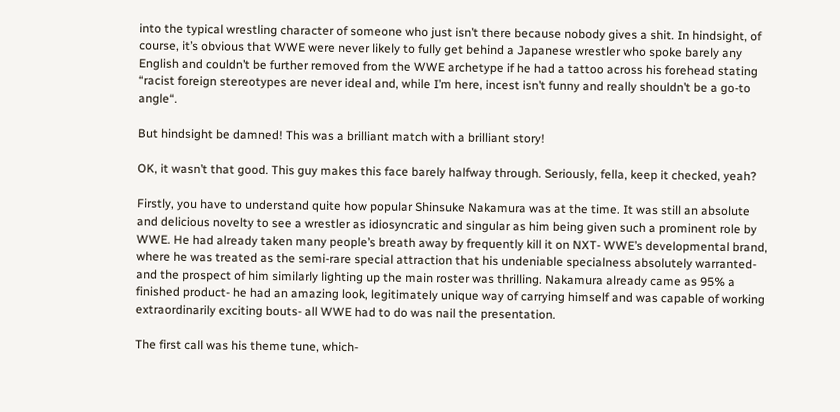into the typical wrestling character of someone who just isn’t there because nobody gives a shit. In hindsight, of course, it’s obvious that WWE were never likely to fully get behind a Japanese wrestler who spoke barely any English and couldn’t be further removed from the WWE archetype if he had a tattoo across his forehead stating “racist foreign stereotypes are never ideal and, while I’m here, incest isn’t funny and really shouldn’t be a go-to angle“.

But hindsight be damned! This was a brilliant match with a brilliant story!

OK, it wasn’t that good. This guy makes this face barely halfway through. Seriously, fella, keep it checked, yeah?

Firstly, you have to understand quite how popular Shinsuke Nakamura was at the time. It was still an absolute and delicious novelty to see a wrestler as idiosyncratic and singular as him being given such a prominent role by WWE. He had already taken many people’s breath away by frequently kill it on NXT- WWE’s developmental brand, where he was treated as the semi-rare special attraction that his undeniable specialness absolutely warranted- and the prospect of him similarly lighting up the main roster was thrilling. Nakamura already came as 95% a finished product- he had an amazing look, legitimately unique way of carrying himself and was capable of working extraordinarily exciting bouts- all WWE had to do was nail the presentation.

The first call was his theme tune, which-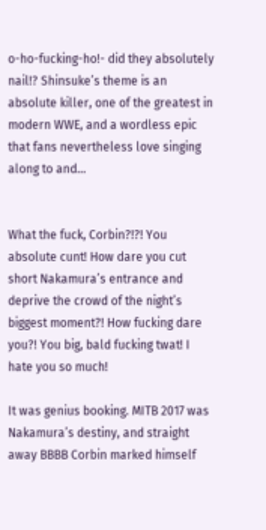o-ho-fucking-ho!- did they absolutely nail!? Shinsuke’s theme is an absolute killer, one of the greatest in modern WWE, and a wordless epic that fans nevertheless love singing along to and…


What the fuck, Corbin?!?! You absolute cunt! How dare you cut short Nakamura’s entrance and deprive the crowd of the night’s biggest moment?! How fucking dare you?! You big, bald fucking twat! I hate you so much!

It was genius booking. MITB 2017 was Nakamura’s destiny, and straight away BBBB Corbin marked himself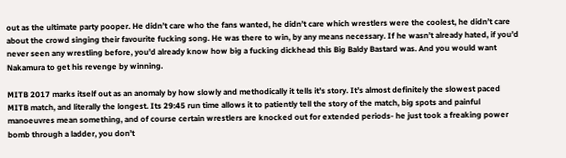out as the ultimate party pooper. He didn’t care who the fans wanted, he didn’t care which wrestlers were the coolest, he didn’t care about the crowd singing their favourite fucking song. He was there to win, by any means necessary. If he wasn’t already hated, if you’d never seen any wrestling before, you’d already know how big a fucking dickhead this Big Baldy Bastard was. And you would want Nakamura to get his revenge by winning.

MITB 2017 marks itself out as an anomaly by how slowly and methodically it tells it’s story. It’s almost definitely the slowest paced MITB match, and literally the longest. Its 29:45 run time allows it to patiently tell the story of the match, big spots and painful manoeuvres mean something, and of course certain wrestlers are knocked out for extended periods- he just took a freaking power bomb through a ladder, you don’t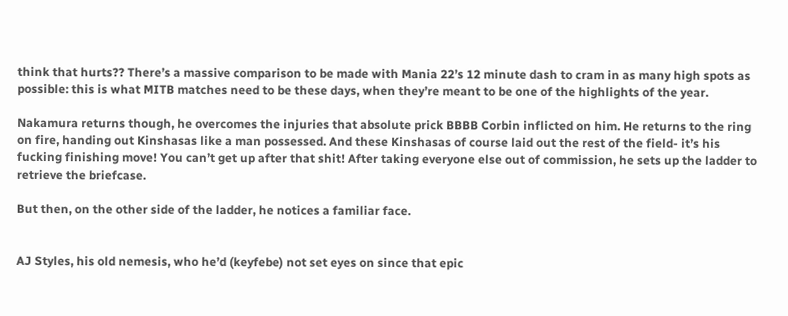think that hurts?? There’s a massive comparison to be made with Mania 22’s 12 minute dash to cram in as many high spots as possible: this is what MITB matches need to be these days, when they’re meant to be one of the highlights of the year.

Nakamura returns though, he overcomes the injuries that absolute prick BBBB Corbin inflicted on him. He returns to the ring on fire, handing out Kinshasas like a man possessed. And these Kinshasas of course laid out the rest of the field- it’s his fucking finishing move! You can’t get up after that shit! After taking everyone else out of commission, he sets up the ladder to retrieve the briefcase.

But then, on the other side of the ladder, he notices a familiar face.


AJ Styles, his old nemesis, who he’d (keyfebe) not set eyes on since that epic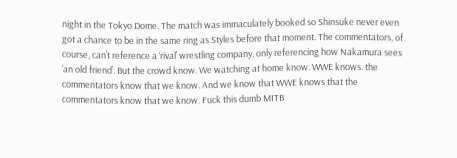night in the Tokyo Dome. The match was immaculately booked so Shinsuke never even got a chance to be in the same ring as Styles before that moment. The commentators, of course, can’t reference a ‘rival’ wrestling company, only referencing how Nakamura sees ‘an old friend’. But the crowd know. We watching at home know. WWE knows. the commentators know that we know. And we know that WWE knows that the commentators know that we know. Fuck this dumb MITB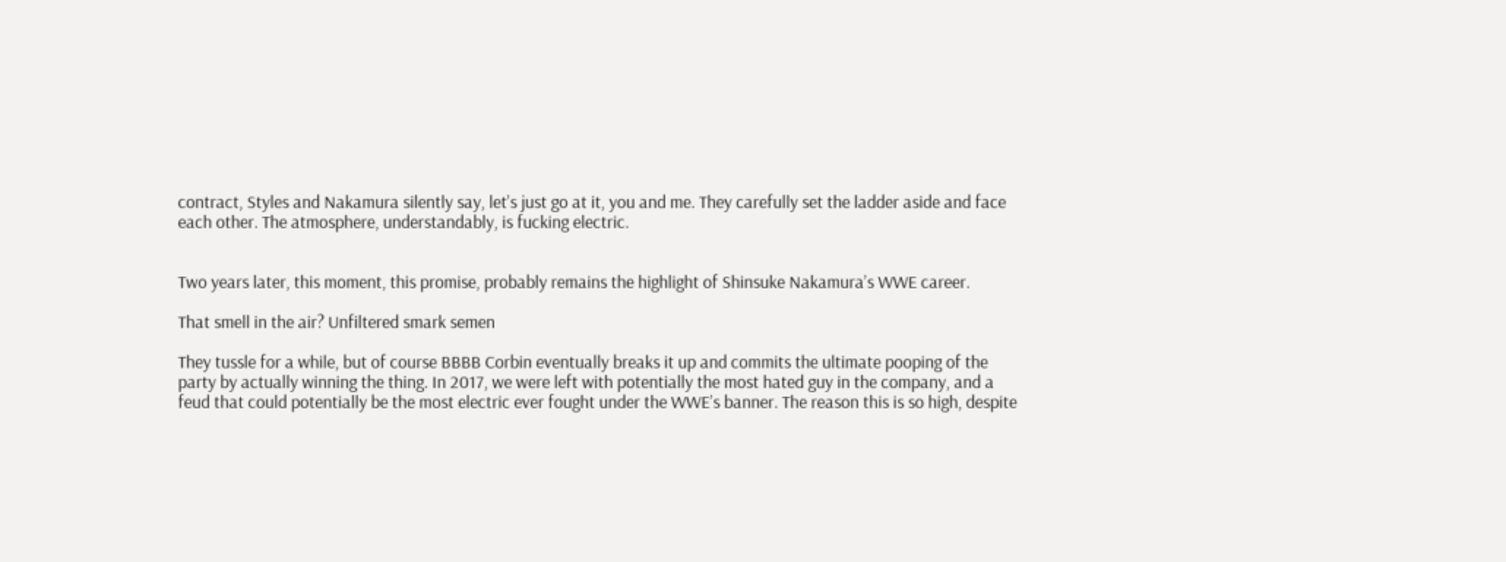contract, Styles and Nakamura silently say, let’s just go at it, you and me. They carefully set the ladder aside and face each other. The atmosphere, understandably, is fucking electric.


Two years later, this moment, this promise, probably remains the highlight of Shinsuke Nakamura’s WWE career.

That smell in the air? Unfiltered smark semen

They tussle for a while, but of course BBBB Corbin eventually breaks it up and commits the ultimate pooping of the party by actually winning the thing. In 2017, we were left with potentially the most hated guy in the company, and a feud that could potentially be the most electric ever fought under the WWE’s banner. The reason this is so high, despite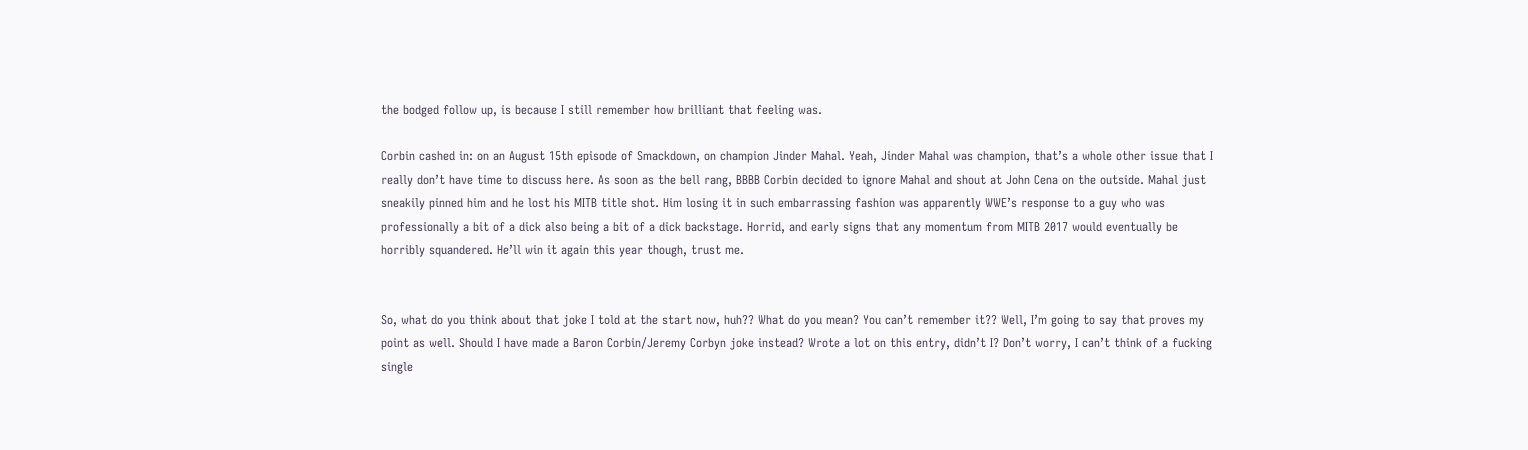the bodged follow up, is because I still remember how brilliant that feeling was.

Corbin cashed in: on an August 15th episode of Smackdown, on champion Jinder Mahal. Yeah, Jinder Mahal was champion, that’s a whole other issue that I really don’t have time to discuss here. As soon as the bell rang, BBBB Corbin decided to ignore Mahal and shout at John Cena on the outside. Mahal just sneakily pinned him and he lost his MITB title shot. Him losing it in such embarrassing fashion was apparently WWE’s response to a guy who was professionally a bit of a dick also being a bit of a dick backstage. Horrid, and early signs that any momentum from MITB 2017 would eventually be horribly squandered. He’ll win it again this year though, trust me.


So, what do you think about that joke I told at the start now, huh?? What do you mean? You can’t remember it?? Well, I’m going to say that proves my point as well. Should I have made a Baron Corbin/Jeremy Corbyn joke instead? Wrote a lot on this entry, didn’t I? Don’t worry, I can’t think of a fucking single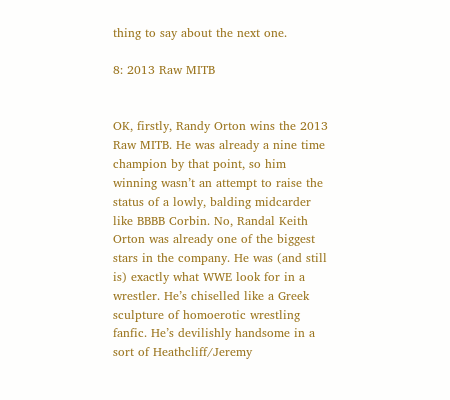thing to say about the next one.

8: 2013 Raw MITB


OK, firstly, Randy Orton wins the 2013 Raw MITB. He was already a nine time champion by that point, so him winning wasn’t an attempt to raise the status of a lowly, balding midcarder like BBBB Corbin. No, Randal Keith Orton was already one of the biggest stars in the company. He was (and still is) exactly what WWE look for in a wrestler. He’s chiselled like a Greek sculpture of homoerotic wrestling fanfic. He’s devilishly handsome in a sort of Heathcliff/Jeremy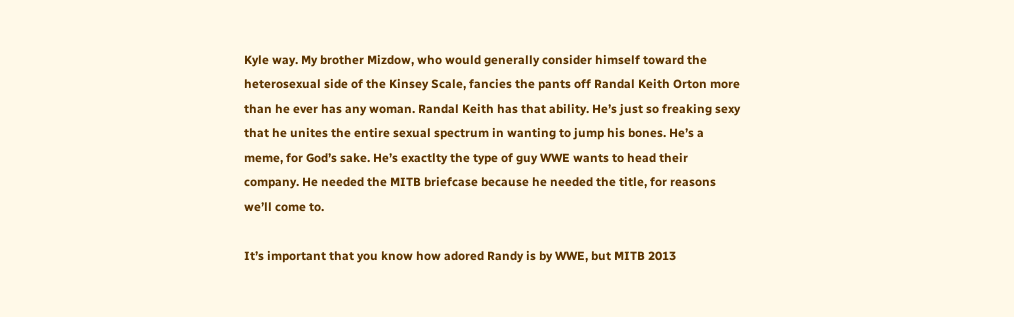Kyle way. My brother Mizdow, who would generally consider himself toward the heterosexual side of the Kinsey Scale, fancies the pants off Randal Keith Orton more than he ever has any woman. Randal Keith has that ability. He’s just so freaking sexy that he unites the entire sexual spectrum in wanting to jump his bones. He’s a meme, for God’s sake. He’s exactlty the type of guy WWE wants to head their company. He needed the MITB briefcase because he needed the title, for reasons we’ll come to.

It’s important that you know how adored Randy is by WWE, but MITB 2013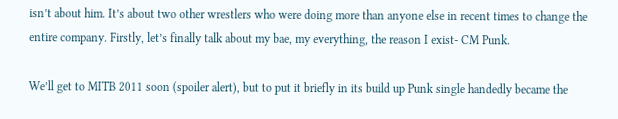isn’t about him. It’s about two other wrestlers who were doing more than anyone else in recent times to change the entire company. Firstly, let’s finally talk about my bae, my everything, the reason I exist- CM Punk.

We’ll get to MITB 2011 soon (spoiler alert), but to put it briefly in its build up Punk single handedly became the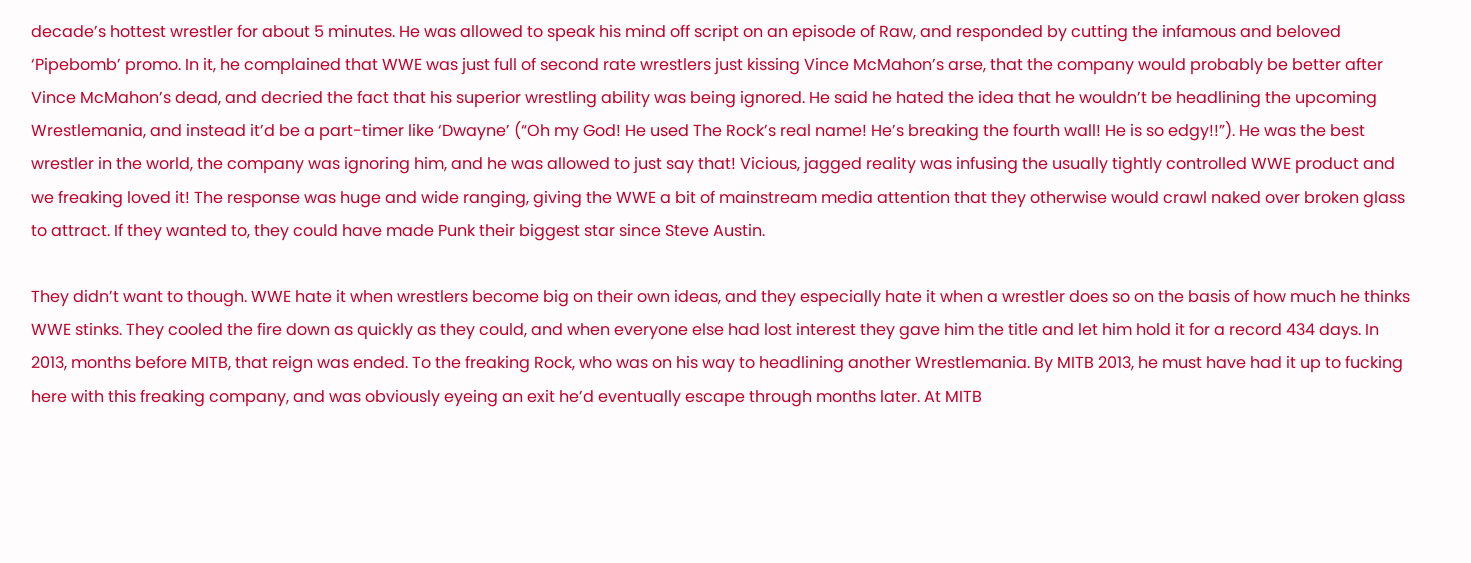decade’s hottest wrestler for about 5 minutes. He was allowed to speak his mind off script on an episode of Raw, and responded by cutting the infamous and beloved ‘Pipebomb’ promo. In it, he complained that WWE was just full of second rate wrestlers just kissing Vince McMahon’s arse, that the company would probably be better after Vince McMahon’s dead, and decried the fact that his superior wrestling ability was being ignored. He said he hated the idea that he wouldn’t be headlining the upcoming Wrestlemania, and instead it’d be a part-timer like ‘Dwayne’ (“Oh my God! He used The Rock’s real name! He’s breaking the fourth wall! He is so edgy!!”). He was the best wrestler in the world, the company was ignoring him, and he was allowed to just say that! Vicious, jagged reality was infusing the usually tightly controlled WWE product and we freaking loved it! The response was huge and wide ranging, giving the WWE a bit of mainstream media attention that they otherwise would crawl naked over broken glass to attract. If they wanted to, they could have made Punk their biggest star since Steve Austin.

They didn’t want to though. WWE hate it when wrestlers become big on their own ideas, and they especially hate it when a wrestler does so on the basis of how much he thinks WWE stinks. They cooled the fire down as quickly as they could, and when everyone else had lost interest they gave him the title and let him hold it for a record 434 days. In 2013, months before MITB, that reign was ended. To the freaking Rock, who was on his way to headlining another Wrestlemania. By MITB 2013, he must have had it up to fucking here with this freaking company, and was obviously eyeing an exit he’d eventually escape through months later. At MITB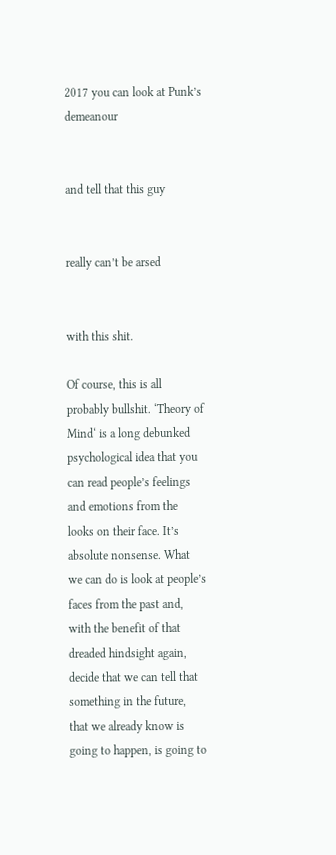2017 you can look at Punk’s demeanour


and tell that this guy


really can’t be arsed


with this shit.

Of course, this is all probably bullshit. ‘Theory of Mind‘ is a long debunked psychological idea that you can read people’s feelings and emotions from the looks on their face. It’s absolute nonsense. What we can do is look at people’s faces from the past and, with the benefit of that dreaded hindsight again, decide that we can tell that something in the future, that we already know is going to happen, is going to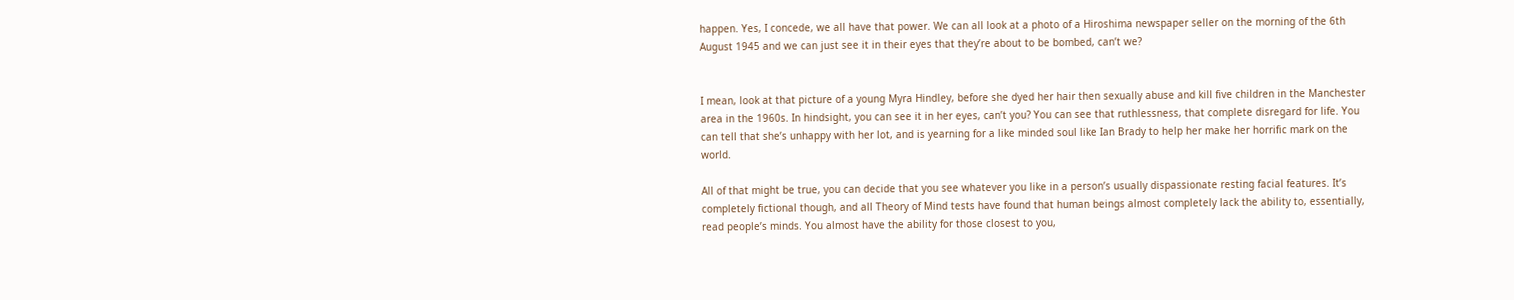happen. Yes, I concede, we all have that power. We can all look at a photo of a Hiroshima newspaper seller on the morning of the 6th August 1945 and we can just see it in their eyes that they’re about to be bombed, can’t we?


I mean, look at that picture of a young Myra Hindley, before she dyed her hair then sexually abuse and kill five children in the Manchester area in the 1960s. In hindsight, you can see it in her eyes, can’t you? You can see that ruthlessness, that complete disregard for life. You can tell that she’s unhappy with her lot, and is yearning for a like minded soul like Ian Brady to help her make her horrific mark on the world.

All of that might be true, you can decide that you see whatever you like in a person’s usually dispassionate resting facial features. It’s completely fictional though, and all Theory of Mind tests have found that human beings almost completely lack the ability to, essentially, read people’s minds. You almost have the ability for those closest to you,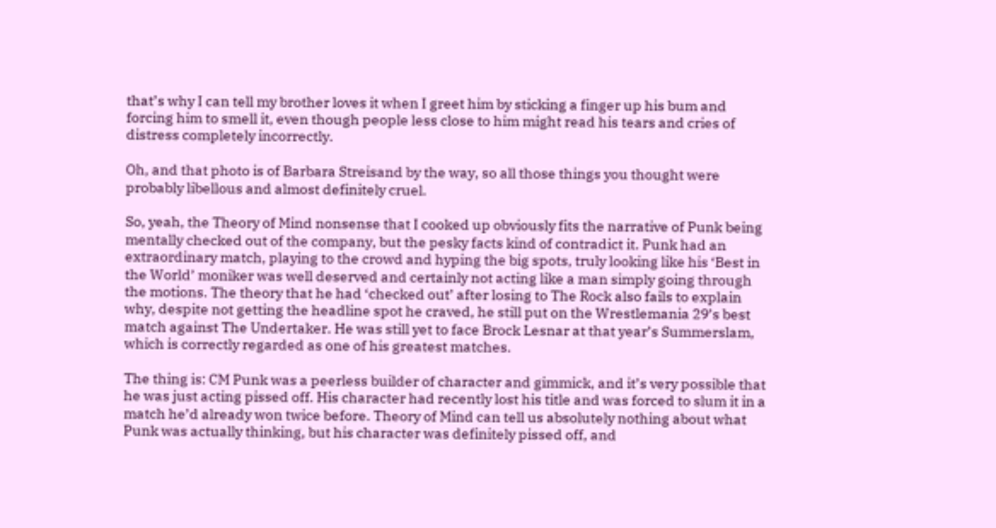that’s why I can tell my brother loves it when I greet him by sticking a finger up his bum and forcing him to smell it, even though people less close to him might read his tears and cries of distress completely incorrectly.

Oh, and that photo is of Barbara Streisand by the way, so all those things you thought were probably libellous and almost definitely cruel.

So, yeah, the Theory of Mind nonsense that I cooked up obviously fits the narrative of Punk being mentally checked out of the company, but the pesky facts kind of contradict it. Punk had an extraordinary match, playing to the crowd and hyping the big spots, truly looking like his ‘Best in the World’ moniker was well deserved and certainly not acting like a man simply going through the motions. The theory that he had ‘checked out’ after losing to The Rock also fails to explain why, despite not getting the headline spot he craved, he still put on the Wrestlemania 29’s best match against The Undertaker. He was still yet to face Brock Lesnar at that year’s Summerslam, which is correctly regarded as one of his greatest matches.

The thing is: CM Punk was a peerless builder of character and gimmick, and it’s very possible that he was just acting pissed off. His character had recently lost his title and was forced to slum it in a match he’d already won twice before. Theory of Mind can tell us absolutely nothing about what Punk was actually thinking, but his character was definitely pissed off, and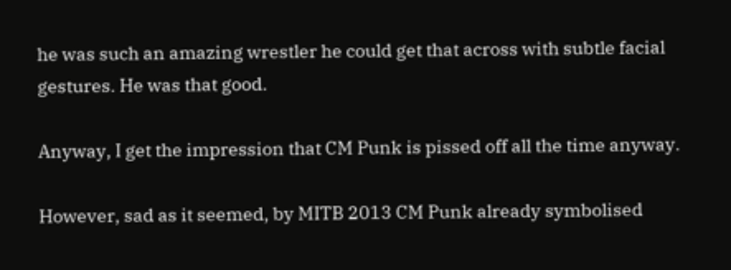he was such an amazing wrestler he could get that across with subtle facial gestures. He was that good.

Anyway, I get the impression that CM Punk is pissed off all the time anyway.

However, sad as it seemed, by MITB 2013 CM Punk already symbolised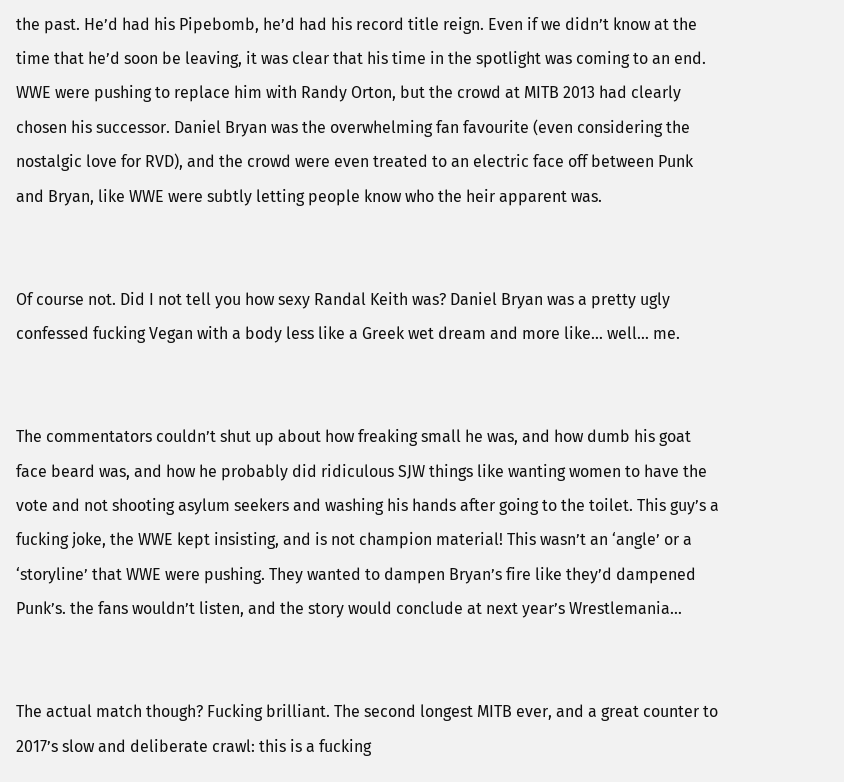the past. He’d had his Pipebomb, he’d had his record title reign. Even if we didn’t know at the time that he’d soon be leaving, it was clear that his time in the spotlight was coming to an end. WWE were pushing to replace him with Randy Orton, but the crowd at MITB 2013 had clearly chosen his successor. Daniel Bryan was the overwhelming fan favourite (even considering the nostalgic love for RVD), and the crowd were even treated to an electric face off between Punk and Bryan, like WWE were subtly letting people know who the heir apparent was.


Of course not. Did I not tell you how sexy Randal Keith was? Daniel Bryan was a pretty ugly confessed fucking Vegan with a body less like a Greek wet dream and more like… well… me.


The commentators couldn’t shut up about how freaking small he was, and how dumb his goat face beard was, and how he probably did ridiculous SJW things like wanting women to have the vote and not shooting asylum seekers and washing his hands after going to the toilet. This guy’s a fucking joke, the WWE kept insisting, and is not champion material! This wasn’t an ‘angle’ or a ‘storyline’ that WWE were pushing. They wanted to dampen Bryan’s fire like they’d dampened Punk’s. the fans wouldn’t listen, and the story would conclude at next year’s Wrestlemania…


The actual match though? Fucking brilliant. The second longest MITB ever, and a great counter to 2017’s slow and deliberate crawl: this is a fucking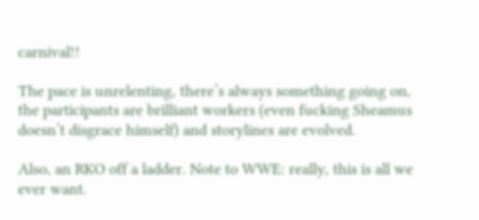carnival!!

The pace is unrelenting, there’s always something going on, the participants are brilliant workers (even fucking Sheamus doesn’t disgrace himself) and storylines are evolved.

Also, an RKO off a ladder. Note to WWE: really, this is all we ever want.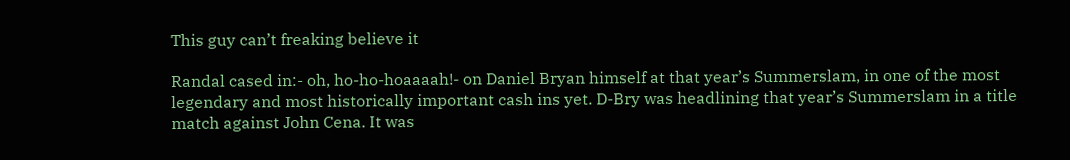This guy can’t freaking believe it

Randal cased in:- oh, ho-ho-hoaaaah!- on Daniel Bryan himself at that year’s Summerslam, in one of the most legendary and most historically important cash ins yet. D-Bry was headlining that year’s Summerslam in a title match against John Cena. It was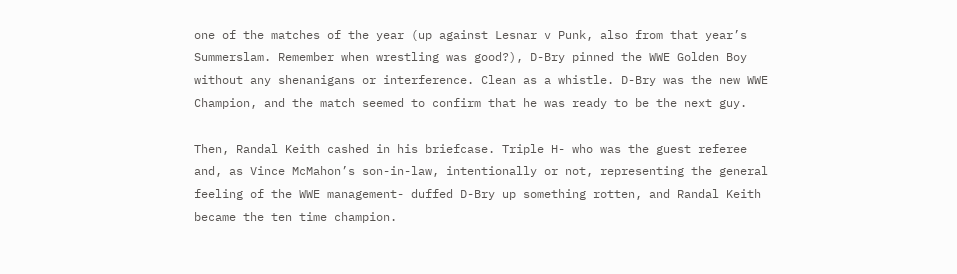one of the matches of the year (up against Lesnar v Punk, also from that year’s Summerslam. Remember when wrestling was good?), D-Bry pinned the WWE Golden Boy without any shenanigans or interference. Clean as a whistle. D-Bry was the new WWE Champion, and the match seemed to confirm that he was ready to be the next guy.

Then, Randal Keith cashed in his briefcase. Triple H- who was the guest referee and, as Vince McMahon’s son-in-law, intentionally or not, representing the general feeling of the WWE management- duffed D-Bry up something rotten, and Randal Keith became the ten time champion.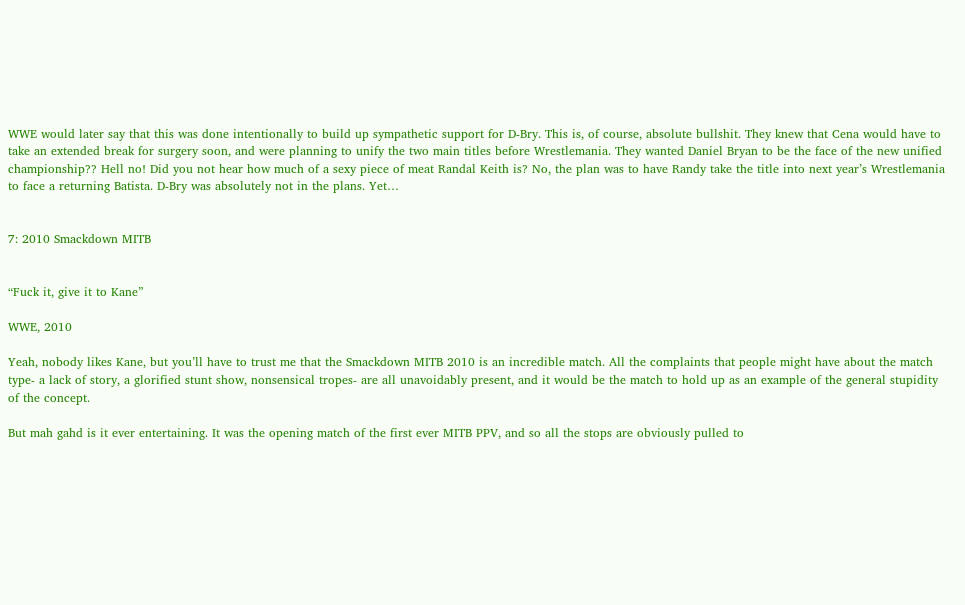WWE would later say that this was done intentionally to build up sympathetic support for D-Bry. This is, of course, absolute bullshit. They knew that Cena would have to take an extended break for surgery soon, and were planning to unify the two main titles before Wrestlemania. They wanted Daniel Bryan to be the face of the new unified championship?? Hell no! Did you not hear how much of a sexy piece of meat Randal Keith is? No, the plan was to have Randy take the title into next year’s Wrestlemania to face a returning Batista. D-Bry was absolutely not in the plans. Yet…


7: 2010 Smackdown MITB


“Fuck it, give it to Kane”

WWE, 2010

Yeah, nobody likes Kane, but you’ll have to trust me that the Smackdown MITB 2010 is an incredible match. All the complaints that people might have about the match type- a lack of story, a glorified stunt show, nonsensical tropes- are all unavoidably present, and it would be the match to hold up as an example of the general stupidity of the concept.

But mah gahd is it ever entertaining. It was the opening match of the first ever MITB PPV, and so all the stops are obviously pulled to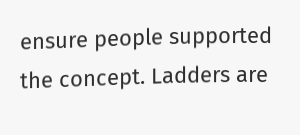ensure people supported the concept. Ladders are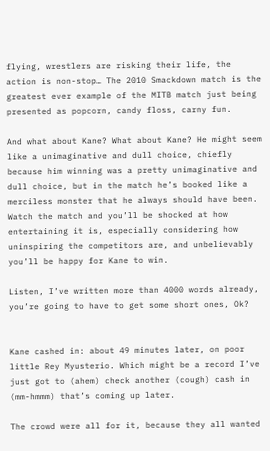flying, wrestlers are risking their life, the action is non-stop… The 2010 Smackdown match is the greatest ever example of the MITB match just being presented as popcorn, candy floss, carny fun.

And what about Kane? What about Kane? He might seem like a unimaginative and dull choice, chiefly because him winning was a pretty unimaginative and dull choice, but in the match he’s booked like a merciless monster that he always should have been. Watch the match and you’ll be shocked at how entertaining it is, especially considering how uninspiring the competitors are, and unbelievably you’ll be happy for Kane to win.

Listen, I’ve written more than 4000 words already, you’re going to have to get some short ones, Ok?


Kane cashed in: about 49 minutes later, on poor little Rey Myusterio. Which might be a record I’ve just got to (ahem) check another (cough) cash in (mm-hmmm) that’s coming up later.

The crowd were all for it, because they all wanted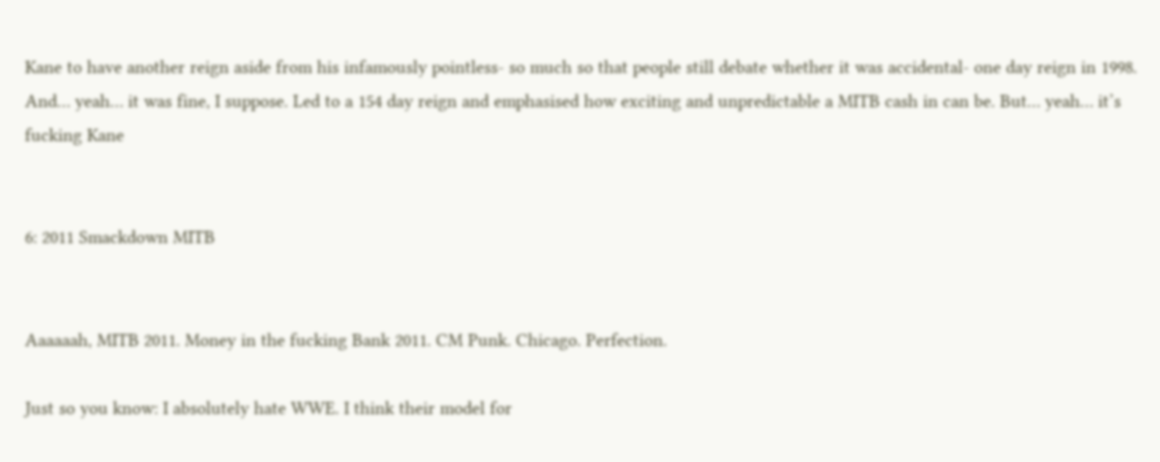Kane to have another reign aside from his infamously pointless- so much so that people still debate whether it was accidental- one day reign in 1998. And… yeah… it was fine, I suppose. Led to a 154 day reign and emphasised how exciting and unpredictable a MITB cash in can be. But… yeah… it’s fucking Kane


6: 2011 Smackdown MITB


Aaaaaah, MITB 2011. Money in the fucking Bank 2011. CM Punk. Chicago. Perfection.

Just so you know: I absolutely hate WWE. I think their model for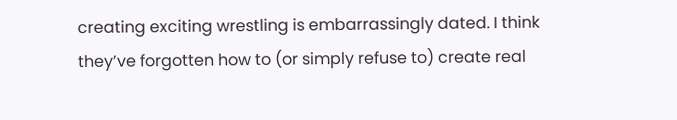creating exciting wrestling is embarrassingly dated. I think they’ve forgotten how to (or simply refuse to) create real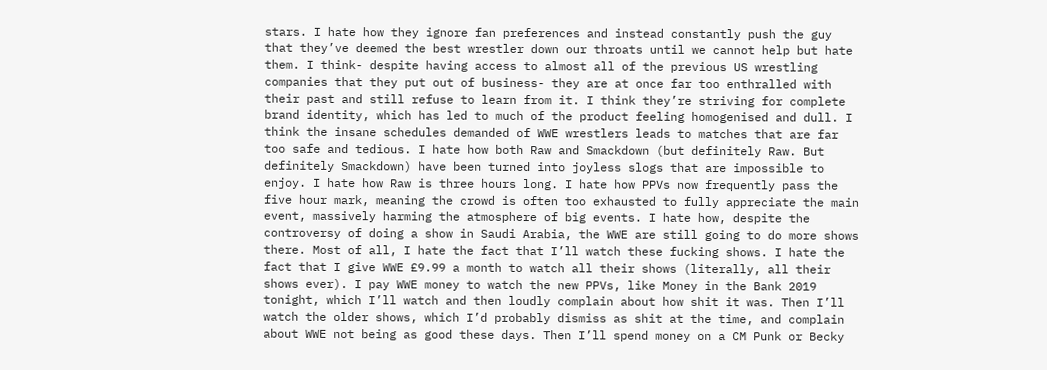stars. I hate how they ignore fan preferences and instead constantly push the guy that they’ve deemed the best wrestler down our throats until we cannot help but hate them. I think- despite having access to almost all of the previous US wrestling companies that they put out of business- they are at once far too enthralled with their past and still refuse to learn from it. I think they’re striving for complete brand identity, which has led to much of the product feeling homogenised and dull. I think the insane schedules demanded of WWE wrestlers leads to matches that are far too safe and tedious. I hate how both Raw and Smackdown (but definitely Raw. But definitely Smackdown) have been turned into joyless slogs that are impossible to enjoy. I hate how Raw is three hours long. I hate how PPVs now frequently pass the five hour mark, meaning the crowd is often too exhausted to fully appreciate the main event, massively harming the atmosphere of big events. I hate how, despite the controversy of doing a show in Saudi Arabia, the WWE are still going to do more shows there. Most of all, I hate the fact that I’ll watch these fucking shows. I hate the fact that I give WWE £9.99 a month to watch all their shows (literally, all their shows ever). I pay WWE money to watch the new PPVs, like Money in the Bank 2019 tonight, which I’ll watch and then loudly complain about how shit it was. Then I’ll watch the older shows, which I’d probably dismiss as shit at the time, and complain about WWE not being as good these days. Then I’ll spend money on a CM Punk or Becky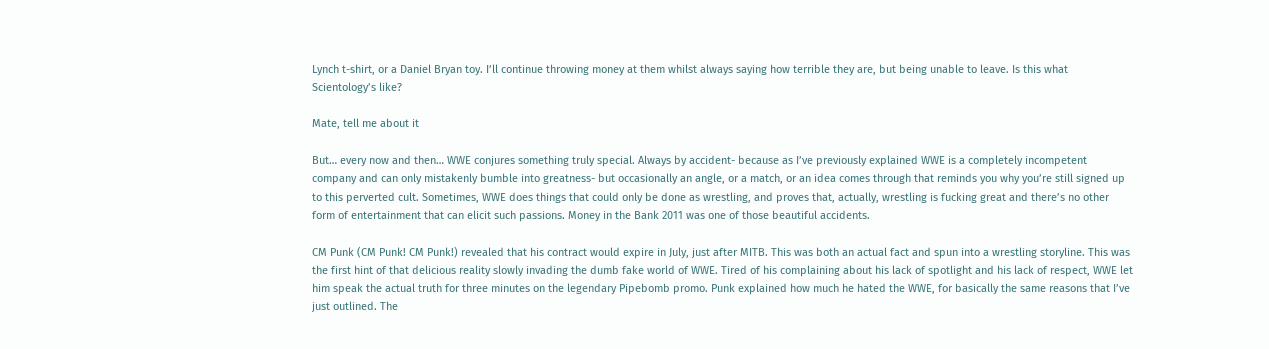Lynch t-shirt, or a Daniel Bryan toy. I’ll continue throwing money at them whilst always saying how terrible they are, but being unable to leave. Is this what Scientology’s like?

Mate, tell me about it

But… every now and then… WWE conjures something truly special. Always by accident- because as I’ve previously explained WWE is a completely incompetent company and can only mistakenly bumble into greatness- but occasionally an angle, or a match, or an idea comes through that reminds you why you’re still signed up to this perverted cult. Sometimes, WWE does things that could only be done as wrestling, and proves that, actually, wrestling is fucking great and there’s no other form of entertainment that can elicit such passions. Money in the Bank 2011 was one of those beautiful accidents.

CM Punk (CM Punk! CM Punk!) revealed that his contract would expire in July, just after MITB. This was both an actual fact and spun into a wrestling storyline. This was the first hint of that delicious reality slowly invading the dumb fake world of WWE. Tired of his complaining about his lack of spotlight and his lack of respect, WWE let him speak the actual truth for three minutes on the legendary Pipebomb promo. Punk explained how much he hated the WWE, for basically the same reasons that I’ve just outlined. The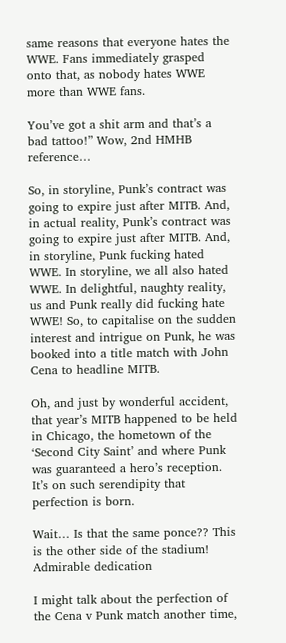same reasons that everyone hates the WWE. Fans immediately grasped onto that, as nobody hates WWE more than WWE fans.

You’ve got a shit arm and that’s a bad tattoo!” Wow, 2nd HMHB reference…

So, in storyline, Punk’s contract was going to expire just after MITB. And, in actual reality, Punk’s contract was going to expire just after MITB. And, in storyline, Punk fucking hated WWE. In storyline, we all also hated WWE. In delightful, naughty reality, us and Punk really did fucking hate WWE! So, to capitalise on the sudden interest and intrigue on Punk, he was booked into a title match with John Cena to headline MITB.

Oh, and just by wonderful accident, that year’s MITB happened to be held in Chicago, the hometown of the ‘Second City Saint’ and where Punk was guaranteed a hero’s reception. It’s on such serendipity that perfection is born.

Wait… Is that the same ponce?? This is the other side of the stadium! Admirable dedication

I might talk about the perfection of the Cena v Punk match another time,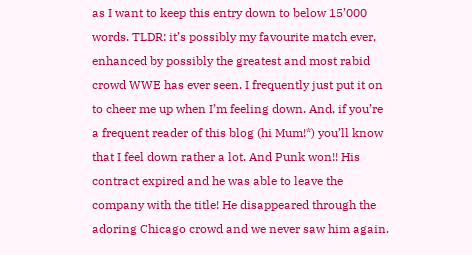as I want to keep this entry down to below 15’000 words. TLDR: it’s possibly my favourite match ever, enhanced by possibly the greatest and most rabid crowd WWE has ever seen. I frequently just put it on to cheer me up when I’m feeling down. And, if you’re a frequent reader of this blog (hi Mum!*) you’ll know that I feel down rather a lot. And Punk won!! His contract expired and he was able to leave the company with the title! He disappeared through the adoring Chicago crowd and we never saw him again.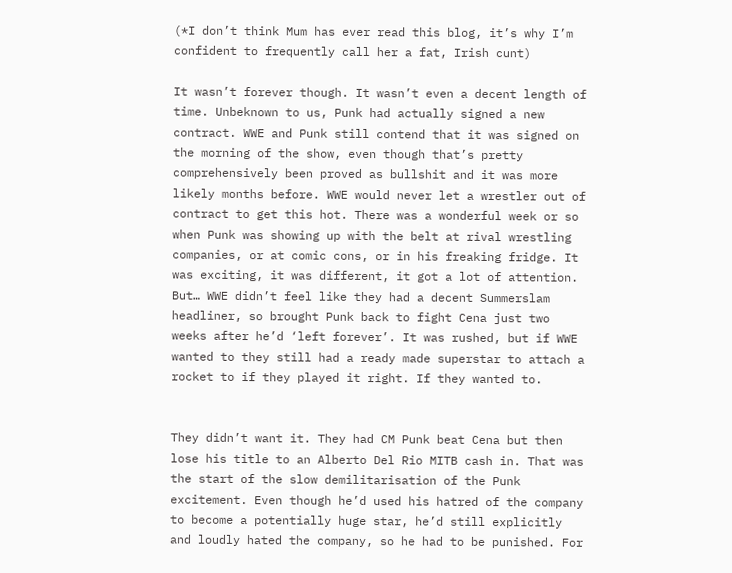(*I don’t think Mum has ever read this blog, it’s why I’m confident to frequently call her a fat, Irish cunt)

It wasn’t forever though. It wasn’t even a decent length of time. Unbeknown to us, Punk had actually signed a new contract. WWE and Punk still contend that it was signed on the morning of the show, even though that’s pretty comprehensively been proved as bullshit and it was more likely months before. WWE would never let a wrestler out of contract to get this hot. There was a wonderful week or so when Punk was showing up with the belt at rival wrestling companies, or at comic cons, or in his freaking fridge. It was exciting, it was different, it got a lot of attention. But… WWE didn’t feel like they had a decent Summerslam headliner, so brought Punk back to fight Cena just two weeks after he’d ‘left forever’. It was rushed, but if WWE wanted to they still had a ready made superstar to attach a rocket to if they played it right. If they wanted to.


They didn’t want it. They had CM Punk beat Cena but then lose his title to an Alberto Del Rio MITB cash in. That was the start of the slow demilitarisation of the Punk excitement. Even though he’d used his hatred of the company to become a potentially huge star, he’d still explicitly and loudly hated the company, so he had to be punished. For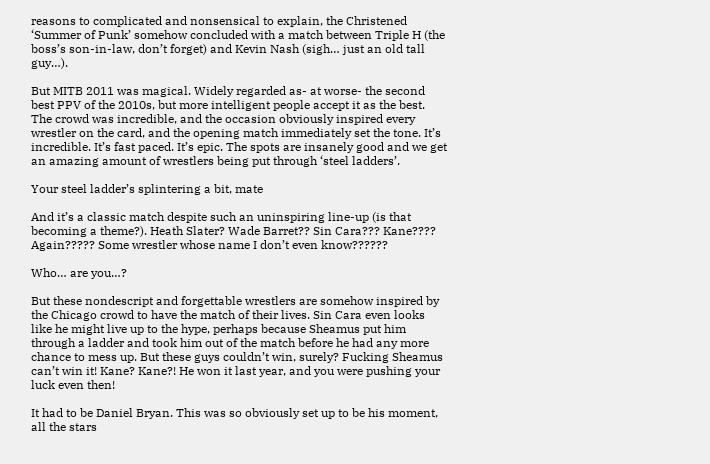reasons to complicated and nonsensical to explain, the Christened ‘Summer of Punk’ somehow concluded with a match between Triple H (the boss’s son-in-law, don’t forget) and Kevin Nash (sigh… just an old tall guy…).

But MITB 2011 was magical. Widely regarded as- at worse- the second best PPV of the 2010s, but more intelligent people accept it as the best. The crowd was incredible, and the occasion obviously inspired every wrestler on the card, and the opening match immediately set the tone. It’s incredible. It’s fast paced. It’s epic. The spots are insanely good and we get an amazing amount of wrestlers being put through ‘steel ladders’.

Your steel ladder’s splintering a bit, mate

And it’s a classic match despite such an uninspiring line-up (is that becoming a theme?). Heath Slater? Wade Barret?? Sin Cara??? Kane???? Again????? Some wrestler whose name I don’t even know??????

Who… are you…?

But these nondescript and forgettable wrestlers are somehow inspired by the Chicago crowd to have the match of their lives. Sin Cara even looks like he might live up to the hype, perhaps because Sheamus put him through a ladder and took him out of the match before he had any more chance to mess up. But these guys couldn’t win, surely? Fucking Sheamus can’t win it! Kane? Kane?! He won it last year, and you were pushing your luck even then!

It had to be Daniel Bryan. This was so obviously set up to be his moment, all the stars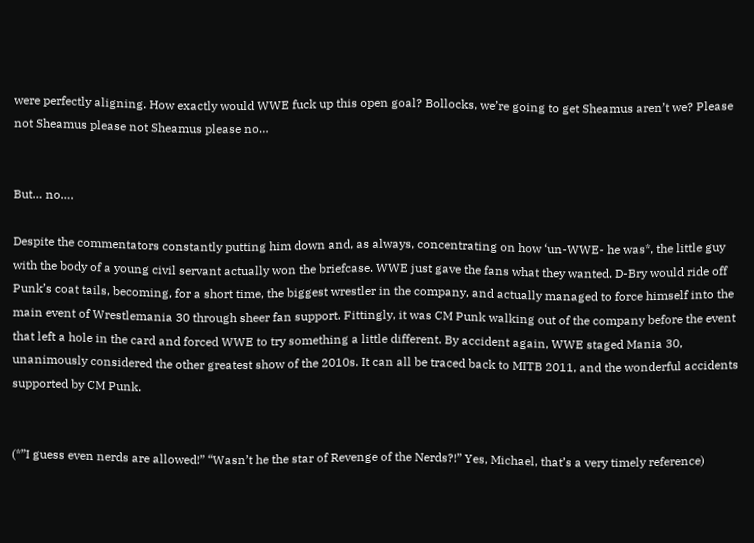were perfectly aligning. How exactly would WWE fuck up this open goal? Bollocks, we’re going to get Sheamus aren’t we? Please not Sheamus please not Sheamus please no…


But… no….

Despite the commentators constantly putting him down and, as always, concentrating on how ‘un-WWE- he was*, the little guy with the body of a young civil servant actually won the briefcase. WWE just gave the fans what they wanted. D-Bry would ride off Punk’s coat tails, becoming, for a short time, the biggest wrestler in the company, and actually managed to force himself into the main event of Wrestlemania 30 through sheer fan support. Fittingly, it was CM Punk walking out of the company before the event that left a hole in the card and forced WWE to try something a little different. By accident again, WWE staged Mania 30, unanimously considered the other greatest show of the 2010s. It can all be traced back to MITB 2011, and the wonderful accidents supported by CM Punk.


(*”I guess even nerds are allowed!” “Wasn’t he the star of Revenge of the Nerds?!” Yes, Michael, that’s a very timely reference)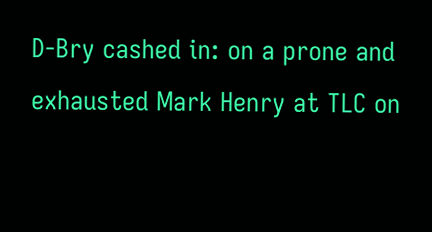D-Bry cashed in: on a prone and exhausted Mark Henry at TLC on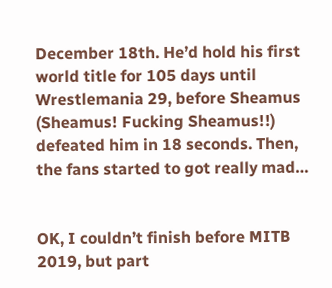December 18th. He’d hold his first world title for 105 days until Wrestlemania 29, before Sheamus (Sheamus! Fucking Sheamus!!) defeated him in 18 seconds. Then, the fans started to got really mad…


OK, I couldn’t finish before MITB 2019, but part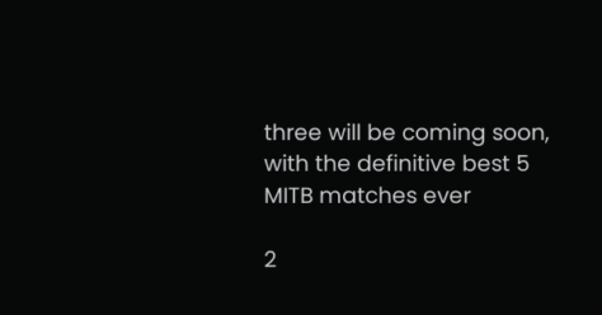three will be coming soon, with the definitive best 5 MITB matches ever

2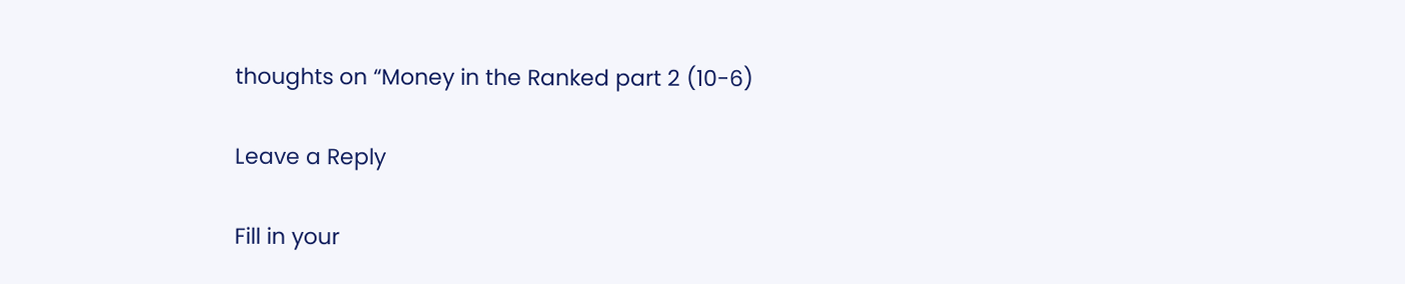thoughts on “Money in the Ranked part 2 (10-6)

Leave a Reply

Fill in your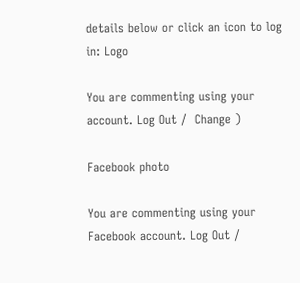details below or click an icon to log in: Logo

You are commenting using your account. Log Out /  Change )

Facebook photo

You are commenting using your Facebook account. Log Out /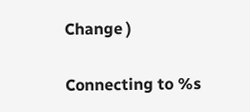Change )

Connecting to %s